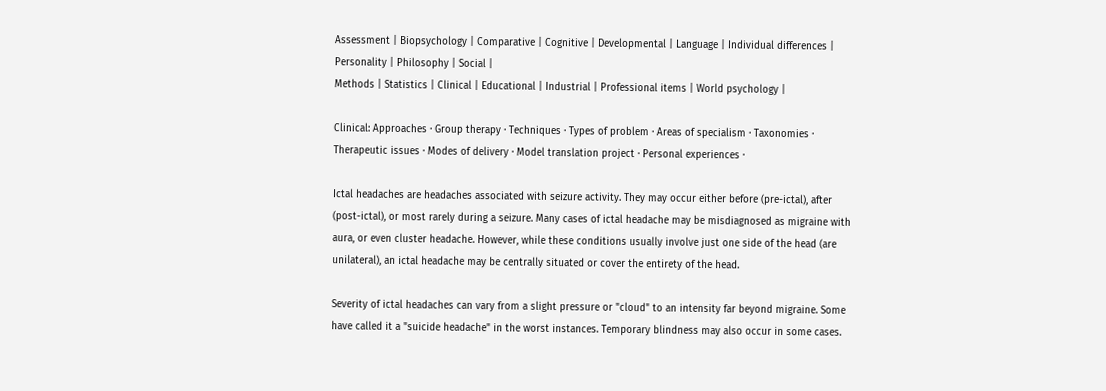Assessment | Biopsychology | Comparative | Cognitive | Developmental | Language | Individual differences | Personality | Philosophy | Social |
Methods | Statistics | Clinical | Educational | Industrial | Professional items | World psychology |

Clinical: Approaches · Group therapy · Techniques · Types of problem · Areas of specialism · Taxonomies · Therapeutic issues · Modes of delivery · Model translation project · Personal experiences ·

Ictal headaches are headaches associated with seizure activity. They may occur either before (pre-ictal), after (post-ictal), or most rarely during a seizure. Many cases of ictal headache may be misdiagnosed as migraine with aura, or even cluster headache. However, while these conditions usually involve just one side of the head (are unilateral), an ictal headache may be centrally situated or cover the entirety of the head.

Severity of ictal headaches can vary from a slight pressure or "cloud" to an intensity far beyond migraine. Some have called it a "suicide headache" in the worst instances. Temporary blindness may also occur in some cases.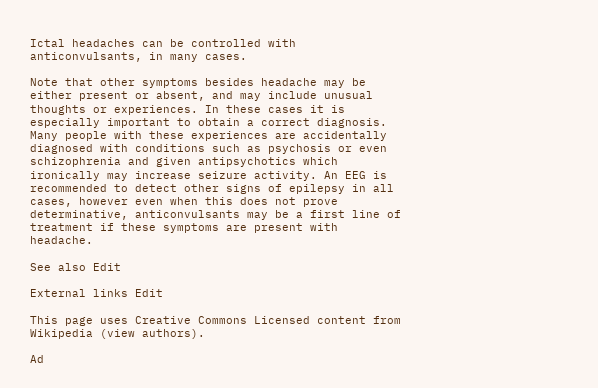Ictal headaches can be controlled with anticonvulsants, in many cases.

Note that other symptoms besides headache may be either present or absent, and may include unusual thoughts or experiences. In these cases it is especially important to obtain a correct diagnosis. Many people with these experiences are accidentally diagnosed with conditions such as psychosis or even schizophrenia and given antipsychotics which ironically may increase seizure activity. An EEG is recommended to detect other signs of epilepsy in all cases, however even when this does not prove determinative, anticonvulsants may be a first line of treatment if these symptoms are present with headache.

See also Edit

External links Edit

This page uses Creative Commons Licensed content from Wikipedia (view authors).

Ad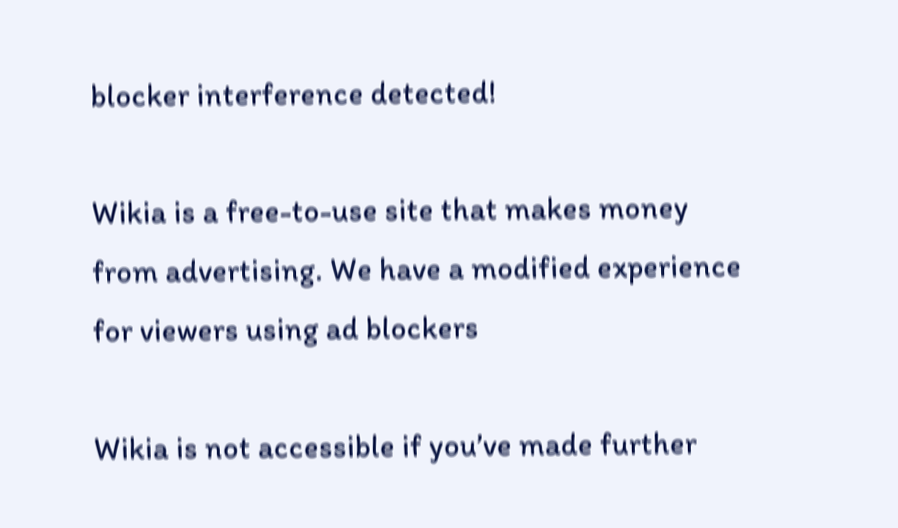blocker interference detected!

Wikia is a free-to-use site that makes money from advertising. We have a modified experience for viewers using ad blockers

Wikia is not accessible if you’ve made further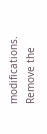modifications. Remove the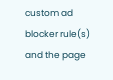custom ad blocker rule(s) and the page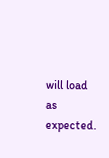will load as expected.